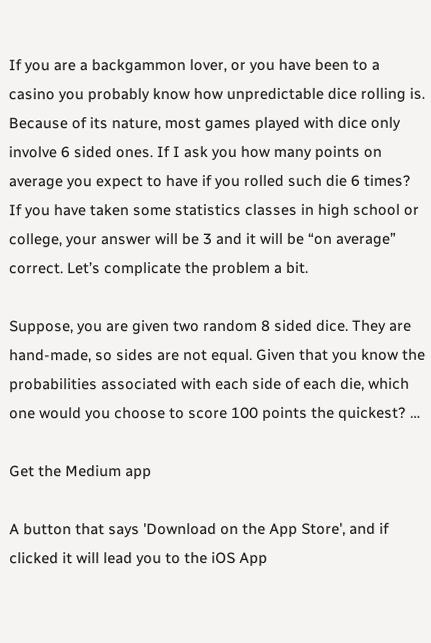If you are a backgammon lover, or you have been to a casino you probably know how unpredictable dice rolling is. Because of its nature, most games played with dice only involve 6 sided ones. If I ask you how many points on average you expect to have if you rolled such die 6 times? If you have taken some statistics classes in high school or college, your answer will be 3 and it will be “on average” correct. Let’s complicate the problem a bit.

Suppose, you are given two random 8 sided dice. They are hand-made, so sides are not equal. Given that you know the probabilities associated with each side of each die, which one would you choose to score 100 points the quickest? …

Get the Medium app

A button that says 'Download on the App Store', and if clicked it will lead you to the iOS App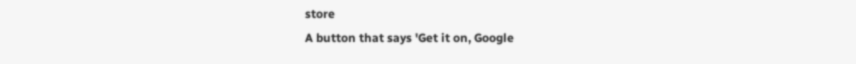store
A button that says 'Get it on, Google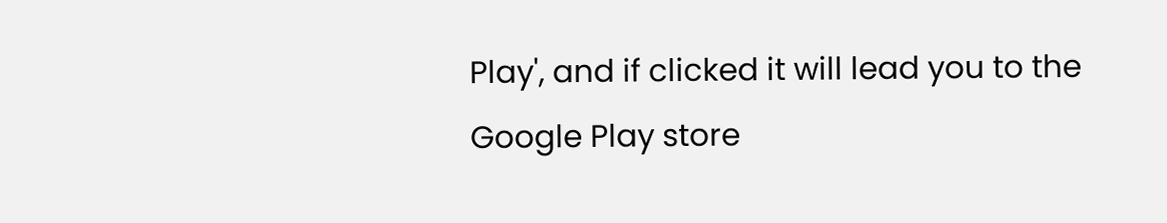Play', and if clicked it will lead you to the Google Play store